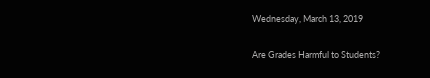Wednesday, March 13, 2019

Are Grades Harmful to Students?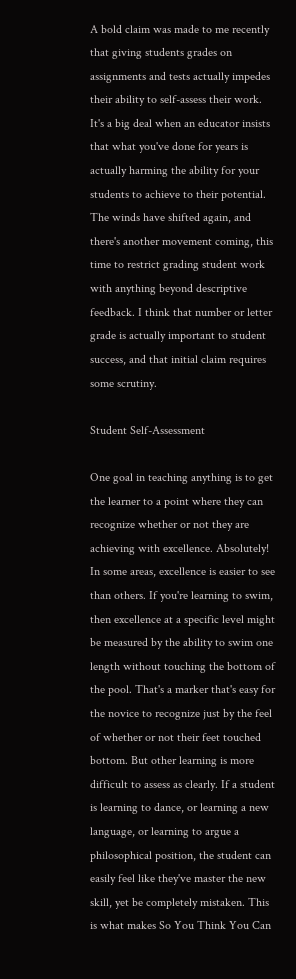A bold claim was made to me recently that giving students grades on assignments and tests actually impedes their ability to self-assess their work. It's a big deal when an educator insists that what you've done for years is actually harming the ability for your students to achieve to their potential. The winds have shifted again, and there's another movement coming, this time to restrict grading student work with anything beyond descriptive feedback. I think that number or letter grade is actually important to student success, and that initial claim requires some scrutiny.

Student Self-Assessment

One goal in teaching anything is to get the learner to a point where they can recognize whether or not they are achieving with excellence. Absolutely! In some areas, excellence is easier to see than others. If you're learning to swim, then excellence at a specific level might be measured by the ability to swim one length without touching the bottom of the pool. That's a marker that's easy for the novice to recognize just by the feel of whether or not their feet touched bottom. But other learning is more difficult to assess as clearly. If a student is learning to dance, or learning a new language, or learning to argue a philosophical position, the student can easily feel like they've master the new skill, yet be completely mistaken. This is what makes So You Think You Can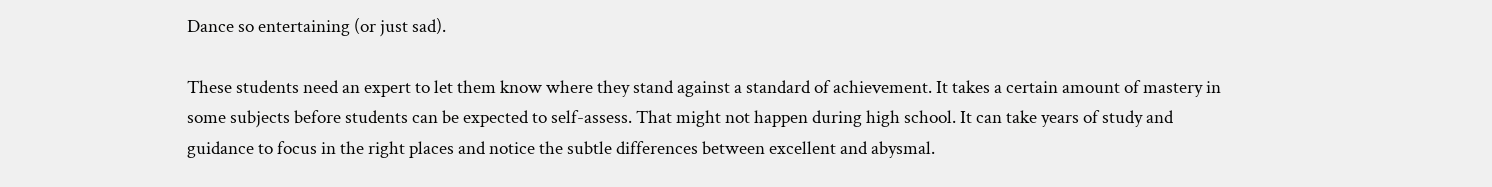Dance so entertaining (or just sad).

These students need an expert to let them know where they stand against a standard of achievement. It takes a certain amount of mastery in some subjects before students can be expected to self-assess. That might not happen during high school. It can take years of study and guidance to focus in the right places and notice the subtle differences between excellent and abysmal.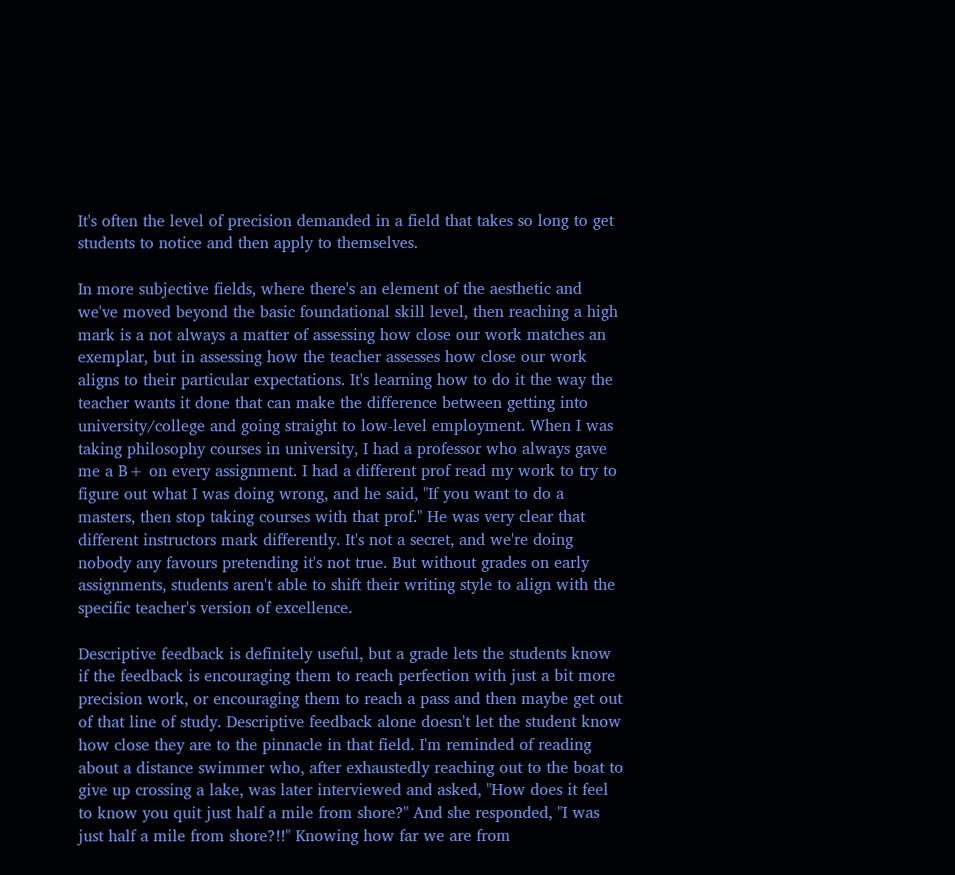It's often the level of precision demanded in a field that takes so long to get students to notice and then apply to themselves.

In more subjective fields, where there's an element of the aesthetic and we've moved beyond the basic foundational skill level, then reaching a high mark is a not always a matter of assessing how close our work matches an exemplar, but in assessing how the teacher assesses how close our work aligns to their particular expectations. It's learning how to do it the way the teacher wants it done that can make the difference between getting into university/college and going straight to low-level employment. When I was taking philosophy courses in university, I had a professor who always gave me a B+ on every assignment. I had a different prof read my work to try to figure out what I was doing wrong, and he said, "If you want to do a masters, then stop taking courses with that prof." He was very clear that different instructors mark differently. It's not a secret, and we're doing nobody any favours pretending it's not true. But without grades on early assignments, students aren't able to shift their writing style to align with the specific teacher's version of excellence.

Descriptive feedback is definitely useful, but a grade lets the students know if the feedback is encouraging them to reach perfection with just a bit more precision work, or encouraging them to reach a pass and then maybe get out of that line of study. Descriptive feedback alone doesn't let the student know how close they are to the pinnacle in that field. I'm reminded of reading about a distance swimmer who, after exhaustedly reaching out to the boat to give up crossing a lake, was later interviewed and asked, "How does it feel to know you quit just half a mile from shore?" And she responded, "I was just half a mile from shore?!!" Knowing how far we are from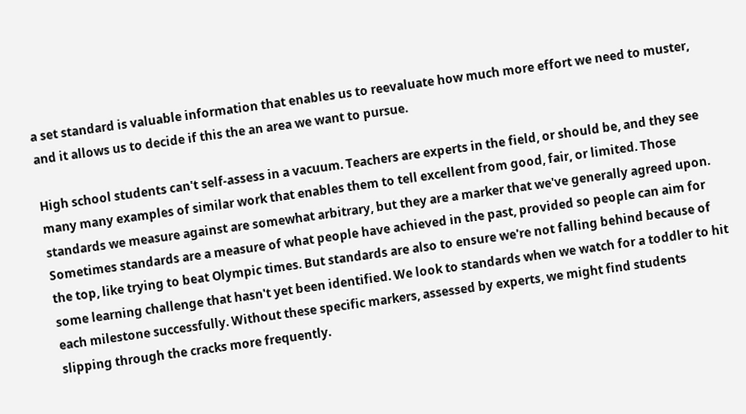a set standard is valuable information that enables us to reevaluate how much more effort we need to muster, and it allows us to decide if this the an area we want to pursue.

High school students can't self-assess in a vacuum. Teachers are experts in the field, or should be, and they see many many examples of similar work that enables them to tell excellent from good, fair, or limited. Those standards we measure against are somewhat arbitrary, but they are a marker that we've generally agreed upon. Sometimes standards are a measure of what people have achieved in the past, provided so people can aim for the top, like trying to beat Olympic times. But standards are also to ensure we're not falling behind because of some learning challenge that hasn't yet been identified. We look to standards when we watch for a toddler to hit each milestone successfully. Without these specific markers, assessed by experts, we might find students slipping through the cracks more frequently.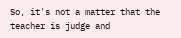So, it's not a matter that the teacher is judge and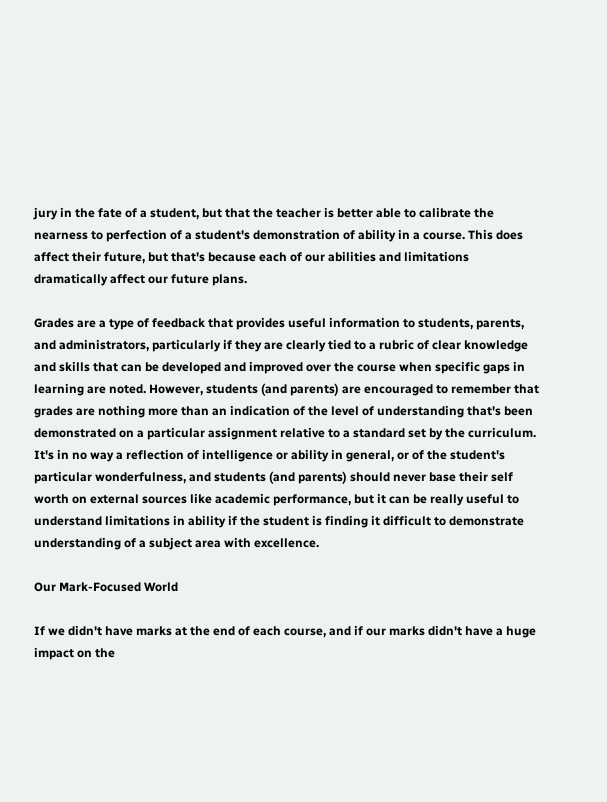jury in the fate of a student, but that the teacher is better able to calibrate the nearness to perfection of a student's demonstration of ability in a course. This does affect their future, but that's because each of our abilities and limitations dramatically affect our future plans.

Grades are a type of feedback that provides useful information to students, parents, and administrators, particularly if they are clearly tied to a rubric of clear knowledge and skills that can be developed and improved over the course when specific gaps in learning are noted. However, students (and parents) are encouraged to remember that grades are nothing more than an indication of the level of understanding that's been demonstrated on a particular assignment relative to a standard set by the curriculum. It's in no way a reflection of intelligence or ability in general, or of the student's particular wonderfulness, and students (and parents) should never base their self worth on external sources like academic performance, but it can be really useful to understand limitations in ability if the student is finding it difficult to demonstrate understanding of a subject area with excellence.

Our Mark-Focused World

If we didn't have marks at the end of each course, and if our marks didn't have a huge impact on the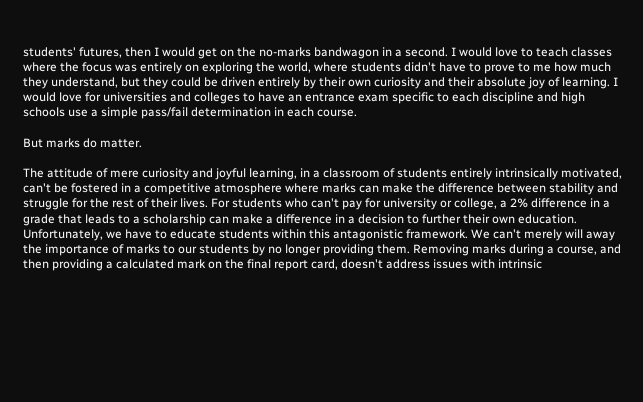students' futures, then I would get on the no-marks bandwagon in a second. I would love to teach classes where the focus was entirely on exploring the world, where students didn't have to prove to me how much they understand, but they could be driven entirely by their own curiosity and their absolute joy of learning. I would love for universities and colleges to have an entrance exam specific to each discipline and high schools use a simple pass/fail determination in each course.

But marks do matter.

The attitude of mere curiosity and joyful learning, in a classroom of students entirely intrinsically motivated, can't be fostered in a competitive atmosphere where marks can make the difference between stability and struggle for the rest of their lives. For students who can't pay for university or college, a 2% difference in a grade that leads to a scholarship can make a difference in a decision to further their own education. Unfortunately, we have to educate students within this antagonistic framework. We can't merely will away the importance of marks to our students by no longer providing them. Removing marks during a course, and then providing a calculated mark on the final report card, doesn't address issues with intrinsic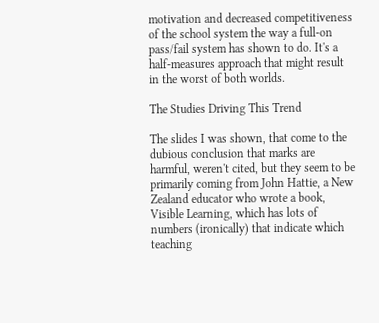motivation and decreased competitiveness of the school system the way a full-on pass/fail system has shown to do. It's a half-measures approach that might result in the worst of both worlds.

The Studies Driving This Trend

The slides I was shown, that come to the dubious conclusion that marks are harmful, weren't cited, but they seem to be primarily coming from John Hattie, a New Zealand educator who wrote a book, Visible Learning, which has lots of numbers (ironically) that indicate which teaching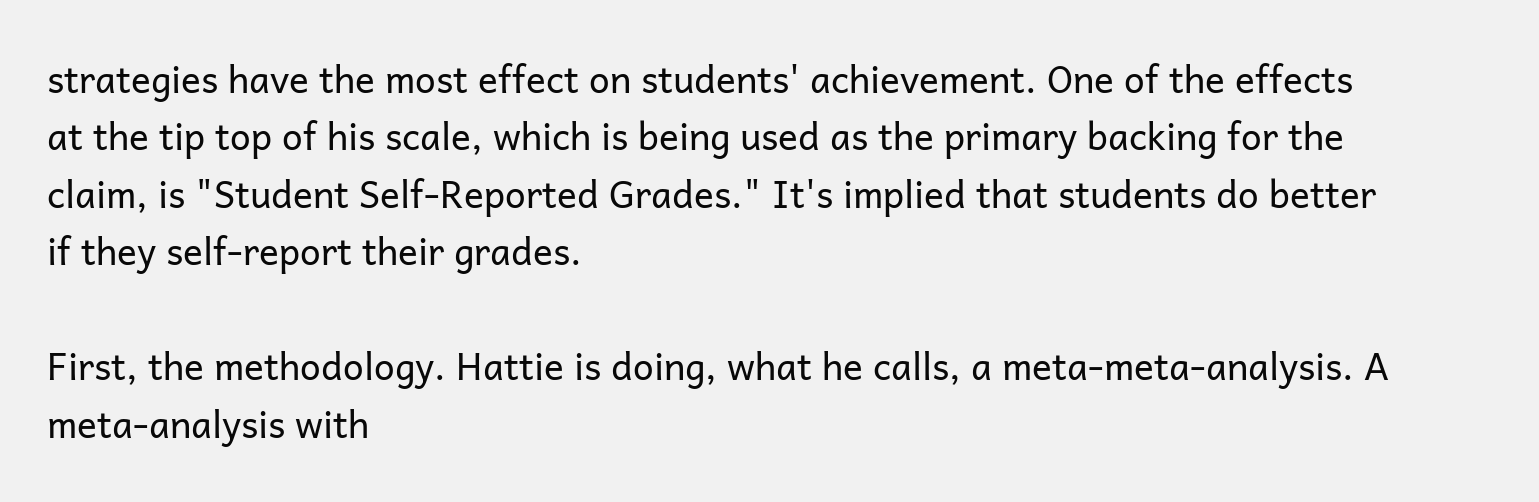strategies have the most effect on students' achievement. One of the effects at the tip top of his scale, which is being used as the primary backing for the claim, is "Student Self-Reported Grades." It's implied that students do better if they self-report their grades.

First, the methodology. Hattie is doing, what he calls, a meta-meta-analysis. A meta-analysis with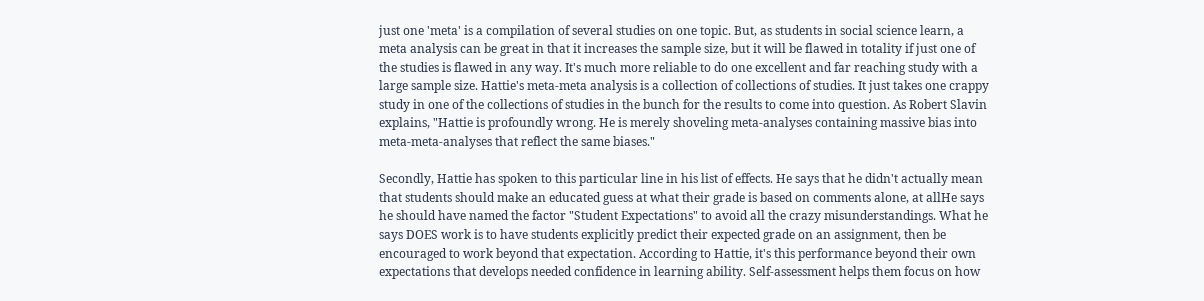just one 'meta' is a compilation of several studies on one topic. But, as students in social science learn, a meta analysis can be great in that it increases the sample size, but it will be flawed in totality if just one of the studies is flawed in any way. It's much more reliable to do one excellent and far reaching study with a large sample size. Hattie's meta-meta analysis is a collection of collections of studies. It just takes one crappy study in one of the collections of studies in the bunch for the results to come into question. As Robert Slavin explains, "Hattie is profoundly wrong. He is merely shoveling meta-analyses containing massive bias into meta-meta-analyses that reflect the same biases."

Secondly, Hattie has spoken to this particular line in his list of effects. He says that he didn't actually mean that students should make an educated guess at what their grade is based on comments alone, at allHe says he should have named the factor "Student Expectations" to avoid all the crazy misunderstandings. What he says DOES work is to have students explicitly predict their expected grade on an assignment, then be encouraged to work beyond that expectation. According to Hattie, it's this performance beyond their own expectations that develops needed confidence in learning ability. Self-assessment helps them focus on how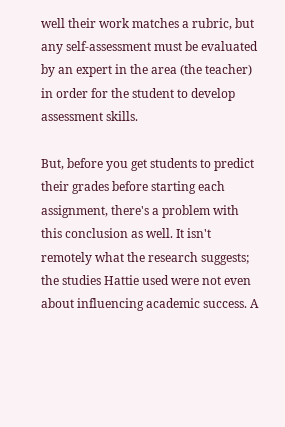well their work matches a rubric, but any self-assessment must be evaluated by an expert in the area (the teacher) in order for the student to develop assessment skills.

But, before you get students to predict their grades before starting each assignment, there's a problem with this conclusion as well. It isn't remotely what the research suggests; the studies Hattie used were not even about influencing academic success. A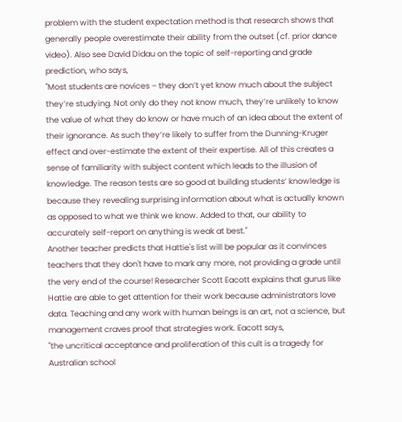problem with the student expectation method is that research shows that generally people overestimate their ability from the outset (cf. prior dance video). Also see David Didau on the topic of self-reporting and grade prediction, who says,
"Most students are novices – they don’t yet know much about the subject they’re studying. Not only do they not know much, they’re unlikely to know the value of what they do know or have much of an idea about the extent of their ignorance. As such they’re likely to suffer from the Dunning-Kruger effect and over-estimate the extent of their expertise. All of this creates a sense of familiarity with subject content which leads to the illusion of knowledge. The reason tests are so good at building students’ knowledge is because they revealing surprising information about what is actually known as opposed to what we think we know. Added to that, our ability to accurately self-report on anything is weak at best."
Another teacher predicts that Hattie's list will be popular as it convinces teachers that they don't have to mark any more, not providing a grade until the very end of the course! Researcher Scott Eacott explains that gurus like Hattie are able to get attention for their work because administrators love data. Teaching and any work with human beings is an art, not a science, but management craves proof that strategies work. Eacott says,
"the uncritical acceptance and proliferation of this cult is a tragedy for Australian school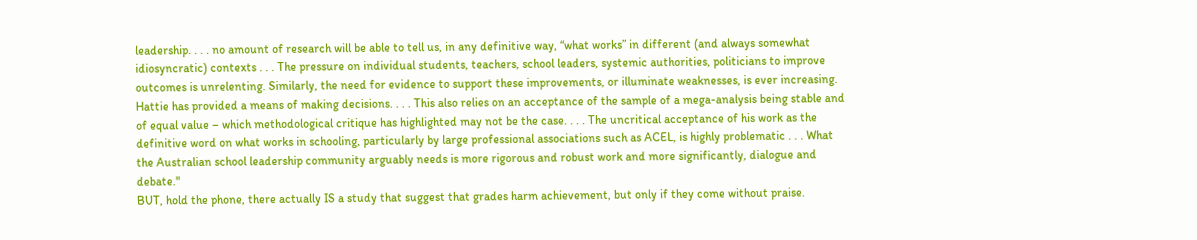leadership. . . . no amount of research will be able to tell us, in any definitive way, “what works” in different (and always somewhat idiosyncratic) contexts . . . The pressure on individual students, teachers, school leaders, systemic authorities, politicians to improve outcomes is unrelenting. Similarly, the need for evidence to support these improvements, or illuminate weaknesses, is ever increasing. Hattie has provided a means of making decisions. . . . This also relies on an acceptance of the sample of a mega-analysis being stable and of equal value – which methodological critique has highlighted may not be the case. . . . The uncritical acceptance of his work as the definitive word on what works in schooling, particularly by large professional associations such as ACEL, is highly problematic . . . What the Australian school leadership community arguably needs is more rigorous and robust work and more significantly, dialogue and debate."
BUT, hold the phone, there actually IS a study that suggest that grades harm achievement, but only if they come without praise.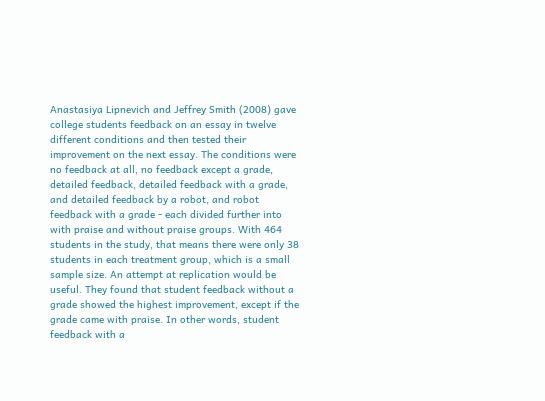Anastasiya Lipnevich and Jeffrey Smith (2008) gave college students feedback on an essay in twelve different conditions and then tested their improvement on the next essay. The conditions were no feedback at all, no feedback except a grade, detailed feedback, detailed feedback with a grade, and detailed feedback by a robot, and robot feedback with a grade - each divided further into with praise and without praise groups. With 464 students in the study, that means there were only 38 students in each treatment group, which is a small sample size. An attempt at replication would be useful. They found that student feedback without a grade showed the highest improvement, except if the grade came with praise. In other words, student feedback with a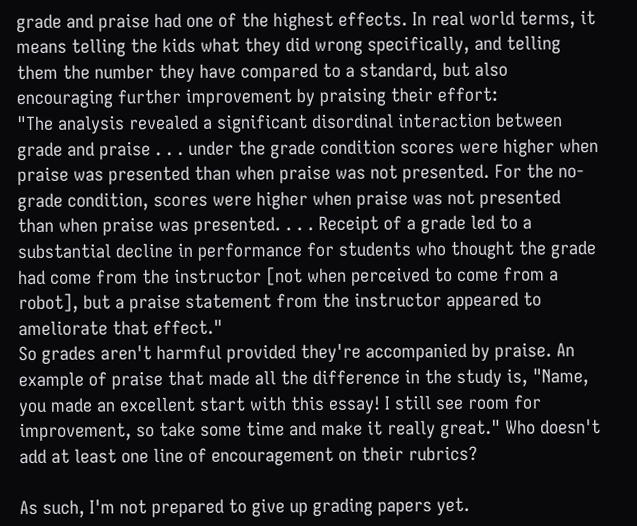grade and praise had one of the highest effects. In real world terms, it means telling the kids what they did wrong specifically, and telling them the number they have compared to a standard, but also encouraging further improvement by praising their effort:
"The analysis revealed a significant disordinal interaction between grade and praise . . . under the grade condition scores were higher when praise was presented than when praise was not presented. For the no-grade condition, scores were higher when praise was not presented  than when praise was presented. . . . Receipt of a grade led to a substantial decline in performance for students who thought the grade had come from the instructor [not when perceived to come from a robot], but a praise statement from the instructor appeared to ameliorate that effect."
So grades aren't harmful provided they're accompanied by praise. An example of praise that made all the difference in the study is, "Name, you made an excellent start with this essay! I still see room for improvement, so take some time and make it really great." Who doesn't add at least one line of encouragement on their rubrics?

As such, I'm not prepared to give up grading papers yet.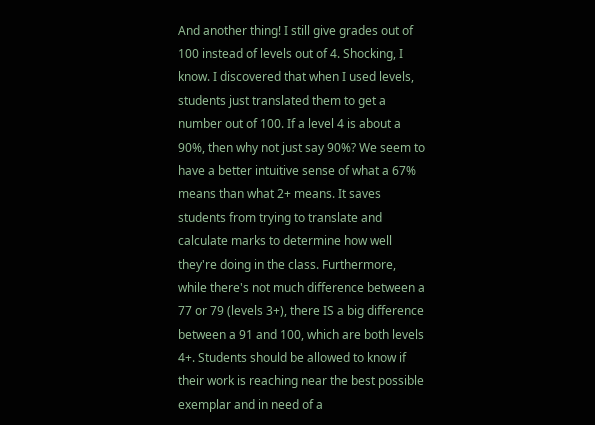And another thing! I still give grades out of 100 instead of levels out of 4. Shocking, I know. I discovered that when I used levels, students just translated them to get a number out of 100. If a level 4 is about a 90%, then why not just say 90%? We seem to have a better intuitive sense of what a 67% means than what 2+ means. It saves students from trying to translate and calculate marks to determine how well they're doing in the class. Furthermore, while there's not much difference between a 77 or 79 (levels 3+), there IS a big difference between a 91 and 100, which are both levels 4+. Students should be allowed to know if their work is reaching near the best possible exemplar and in need of a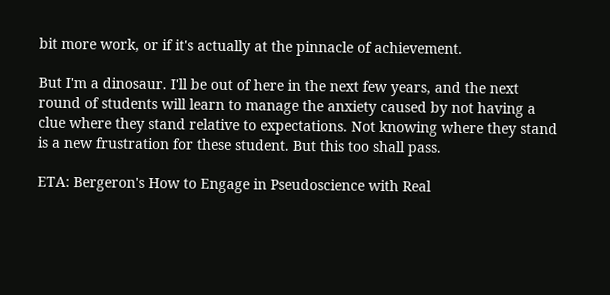bit more work, or if it's actually at the pinnacle of achievement.

But I'm a dinosaur. I'll be out of here in the next few years, and the next round of students will learn to manage the anxiety caused by not having a clue where they stand relative to expectations. Not knowing where they stand is a new frustration for these student. But this too shall pass.

ETA: Bergeron's How to Engage in Pseudoscience with Real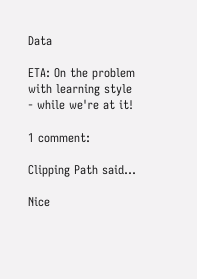Data

ETA: On the problem with learning style - while we're at it!

1 comment:

Clipping Path said...

Nice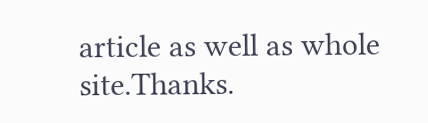article as well as whole site.Thanks.